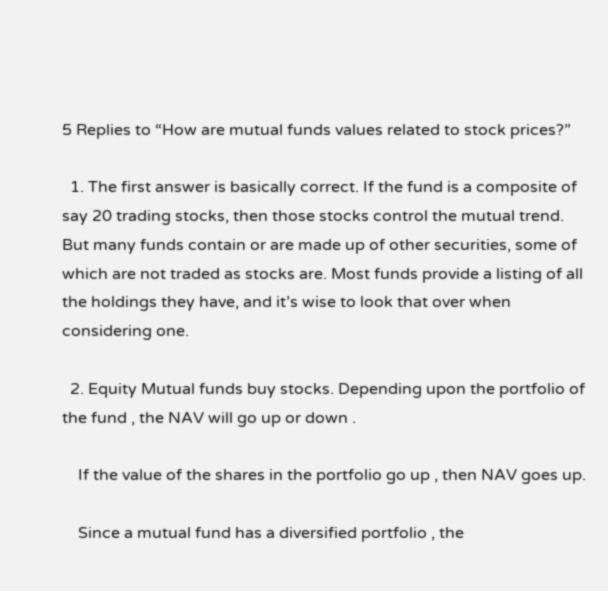5 Replies to “How are mutual funds values related to stock prices?”

  1. The first answer is basically correct. If the fund is a composite of say 20 trading stocks, then those stocks control the mutual trend. But many funds contain or are made up of other securities, some of which are not traded as stocks are. Most funds provide a listing of all the holdings they have, and it’s wise to look that over when considering one.

  2. Equity Mutual funds buy stocks. Depending upon the portfolio of the fund , the NAV will go up or down .

    If the value of the shares in the portfolio go up , then NAV goes up.

    Since a mutual fund has a diversified portfolio , the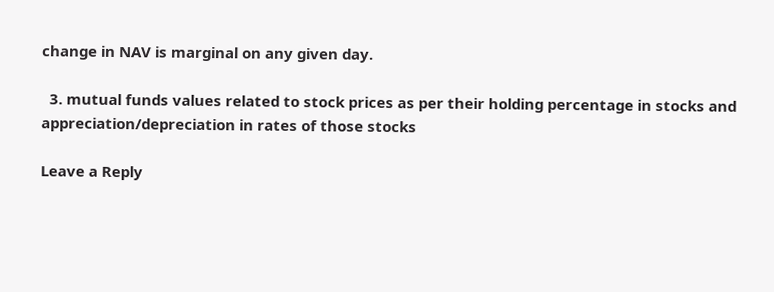change in NAV is marginal on any given day.

  3. mutual funds values related to stock prices as per their holding percentage in stocks and appreciation/depreciation in rates of those stocks

Leave a Reply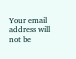Your email address will not be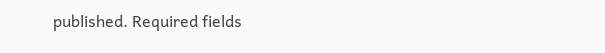published. Required fields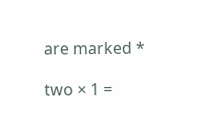are marked *

two × 1 =